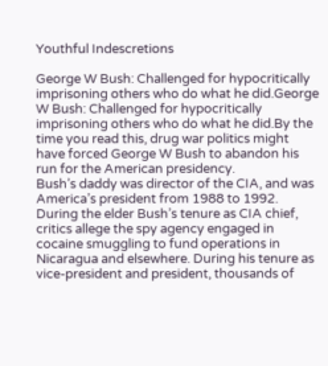Youthful Indescretions

George W Bush: Challenged for hypocritically imprisoning others who do what he did.George W Bush: Challenged for hypocritically imprisoning others who do what he did.By the time you read this, drug war politics might have forced George W Bush to abandon his run for the American presidency.
Bush’s daddy was director of the CIA, and was America’s president from 1988 to 1992. During the elder Bush’s tenure as CIA chief, critics allege the spy agency engaged in cocaine smuggling to fund operations in Nicaragua and elsewhere. During his tenure as vice-president and president, thousands of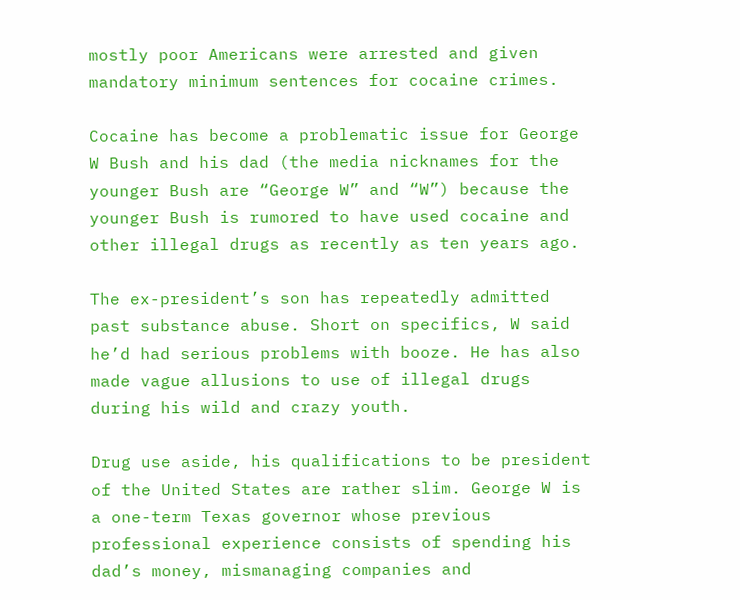mostly poor Americans were arrested and given mandatory minimum sentences for cocaine crimes.

Cocaine has become a problematic issue for George W Bush and his dad (the media nicknames for the younger Bush are “George W” and “W”) because the younger Bush is rumored to have used cocaine and other illegal drugs as recently as ten years ago.

The ex-president’s son has repeatedly admitted past substance abuse. Short on specifics, W said he’d had serious problems with booze. He has also made vague allusions to use of illegal drugs during his wild and crazy youth.

Drug use aside, his qualifications to be president of the United States are rather slim. George W is a one-term Texas governor whose previous professional experience consists of spending his dad’s money, mismanaging companies and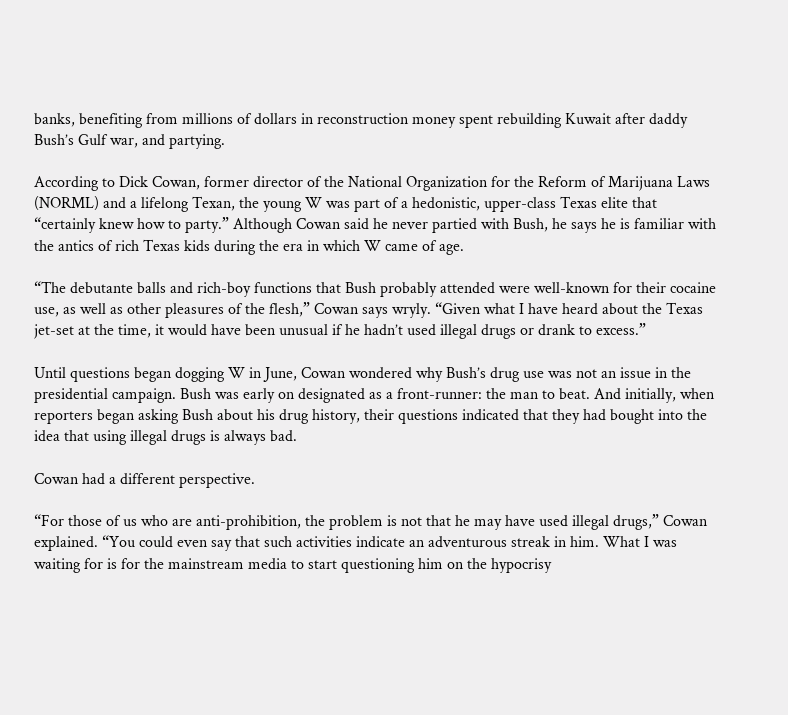banks, benefiting from millions of dollars in reconstruction money spent rebuilding Kuwait after daddy Bush’s Gulf war, and partying.

According to Dick Cowan, former director of the National Organization for the Reform of Marijuana Laws (NORML) and a lifelong Texan, the young W was part of a hedonistic, upper-class Texas elite that “certainly knew how to party.” Although Cowan said he never partied with Bush, he says he is familiar with the antics of rich Texas kids during the era in which W came of age.

“The debutante balls and rich-boy functions that Bush probably attended were well-known for their cocaine use, as well as other pleasures of the flesh,” Cowan says wryly. “Given what I have heard about the Texas jet-set at the time, it would have been unusual if he hadn’t used illegal drugs or drank to excess.”

Until questions began dogging W in June, Cowan wondered why Bush’s drug use was not an issue in the presidential campaign. Bush was early on designated as a front-runner: the man to beat. And initially, when reporters began asking Bush about his drug history, their questions indicated that they had bought into the idea that using illegal drugs is always bad.

Cowan had a different perspective.

“For those of us who are anti-prohibition, the problem is not that he may have used illegal drugs,” Cowan explained. “You could even say that such activities indicate an adventurous streak in him. What I was waiting for is for the mainstream media to start questioning him on the hypocrisy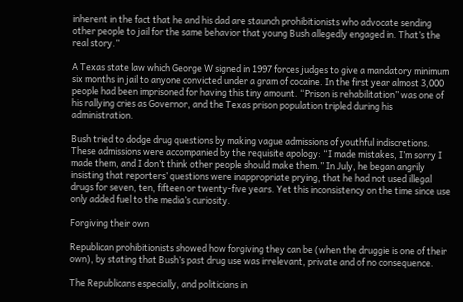inherent in the fact that he and his dad are staunch prohibitionists who advocate sending other people to jail for the same behavior that young Bush allegedly engaged in. That’s the real story.”

A Texas state law which George W signed in 1997 forces judges to give a mandatory minimum six months in jail to anyone convicted under a gram of cocaine. In the first year almost 3,000 people had been imprisoned for having this tiny amount. “Prison is rehabilitation” was one of his rallying cries as Governor, and the Texas prison population tripled during his administration.

Bush tried to dodge drug questions by making vague admissions of youthful indiscretions. These admissions were accompanied by the requisite apology: “I made mistakes, I’m sorry I made them, and I don’t think other people should make them.” In July, he began angrily insisting that reporters’ questions were inappropriate prying, that he had not used illegal drugs for seven, ten, fifteen or twenty-five years. Yet this inconsistency on the time since use only added fuel to the media’s curiosity.

Forgiving their own

Republican prohibitionists showed how forgiving they can be (when the druggie is one of their own), by stating that Bush’s past drug use was irrelevant, private and of no consequence.

The Republicans especially, and politicians in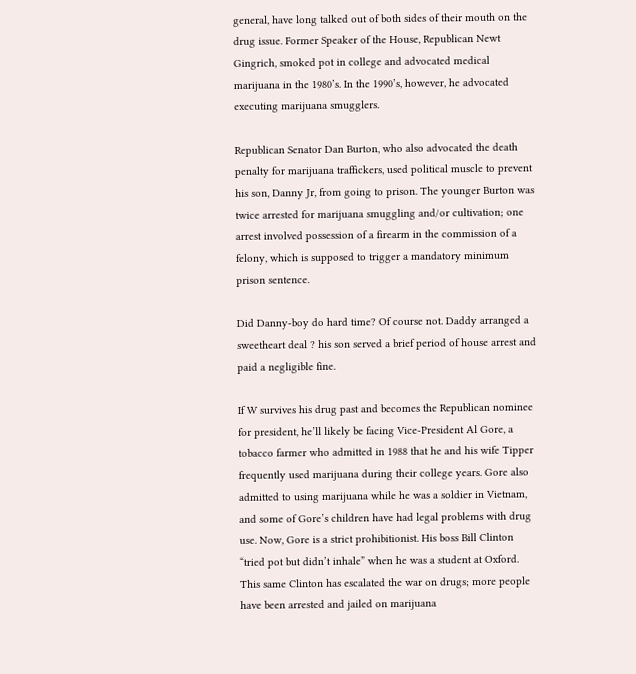general, have long talked out of both sides of their mouth on the drug issue. Former Speaker of the House, Republican Newt Gingrich, smoked pot in college and advocated medical marijuana in the 1980’s. In the 1990’s, however, he advocated executing marijuana smugglers.

Republican Senator Dan Burton, who also advocated the death penalty for marijuana traffickers, used political muscle to prevent his son, Danny Jr, from going to prison. The younger Burton was twice arrested for marijuana smuggling and/or cultivation; one arrest involved possession of a firearm in the commission of a felony, which is supposed to trigger a mandatory minimum prison sentence.

Did Danny-boy do hard time? Of course not. Daddy arranged a sweetheart deal ? his son served a brief period of house arrest and paid a negligible fine.

If W survives his drug past and becomes the Republican nominee for president, he’ll likely be facing Vice-President Al Gore, a tobacco farmer who admitted in 1988 that he and his wife Tipper frequently used marijuana during their college years. Gore also admitted to using marijuana while he was a soldier in Vietnam, and some of Gore’s children have had legal problems with drug use. Now, Gore is a strict prohibitionist. His boss Bill Clinton “tried pot but didn’t inhale” when he was a student at Oxford. This same Clinton has escalated the war on drugs; more people have been arrested and jailed on marijuana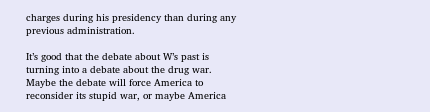charges during his presidency than during any previous administration.

It’s good that the debate about W’s past is turning into a debate about the drug war. Maybe the debate will force America to reconsider its stupid war, or maybe America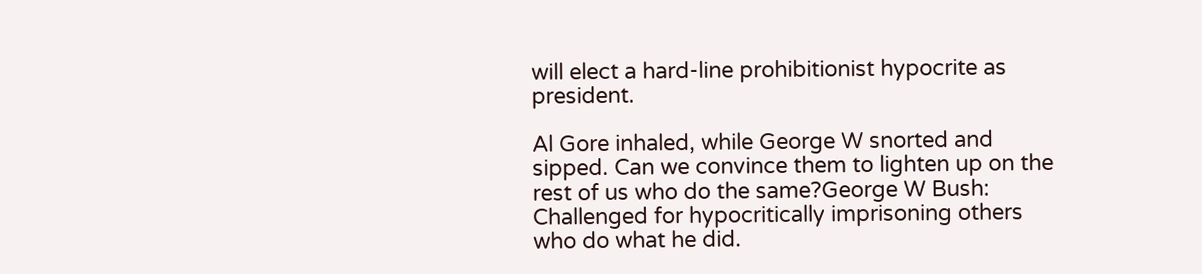will elect a hard-line prohibitionist hypocrite as president.

Al Gore inhaled, while George W snorted and sipped. Can we convince them to lighten up on the rest of us who do the same?George W Bush: Challenged for hypocritically imprisoning others who do what he did.